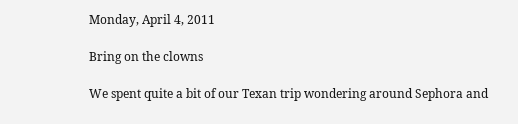Monday, April 4, 2011

Bring on the clowns

We spent quite a bit of our Texan trip wondering around Sephora and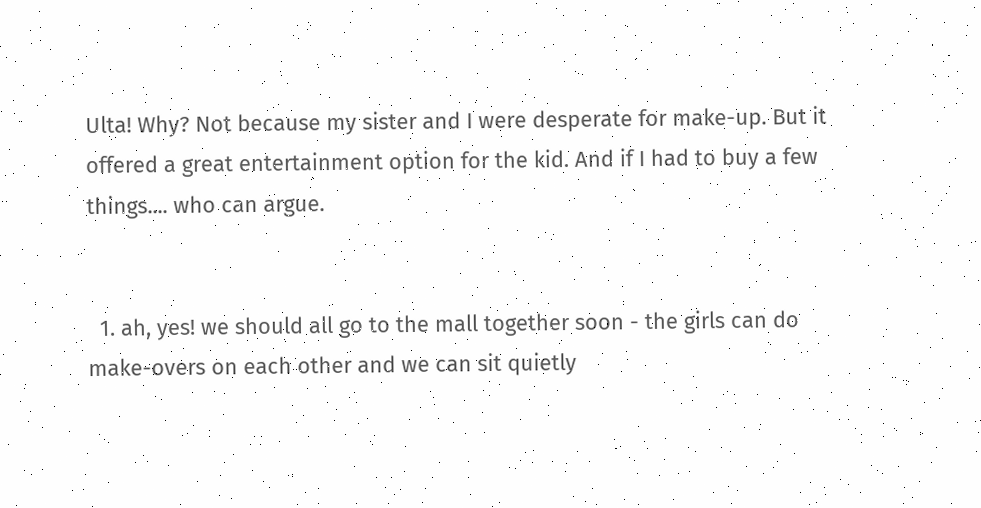Ulta! Why? Not because my sister and I were desperate for make-up. But it offered a great entertainment option for the kid. And if I had to buy a few things.... who can argue.


  1. ah, yes! we should all go to the mall together soon - the girls can do make-overs on each other and we can sit quietly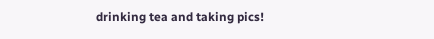drinking tea and taking pics!